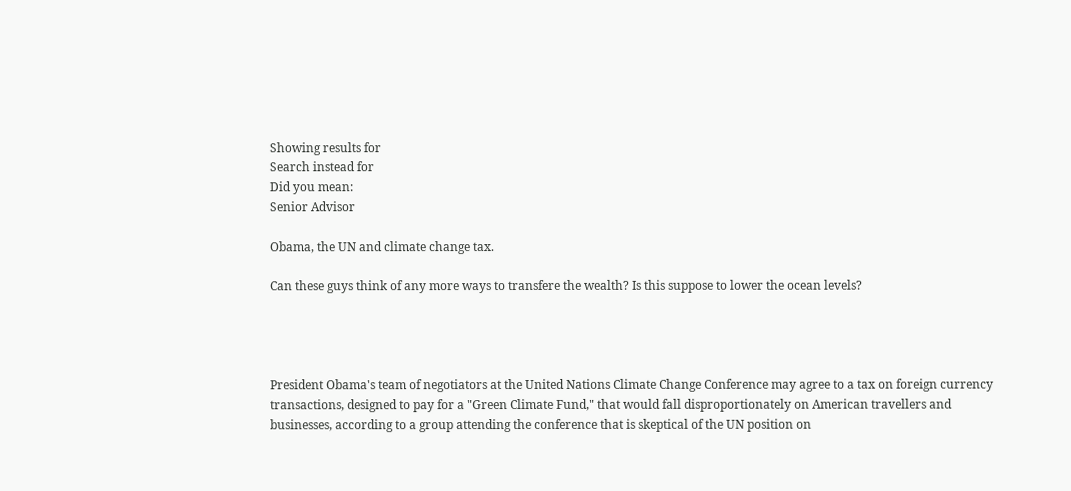Showing results for
Search instead for
Did you mean:
Senior Advisor

Obama, the UN and climate change tax.

Can these guys think of any more ways to transfere the wealth? Is this suppose to lower the ocean levels?




President Obama's team of negotiators at the United Nations Climate Change Conference may agree to a tax on foreign currency transactions, designed to pay for a "Green Climate Fund," that would fall disproportionately on American travellers and businesses, according to a group attending the conference that is skeptical of the UN position on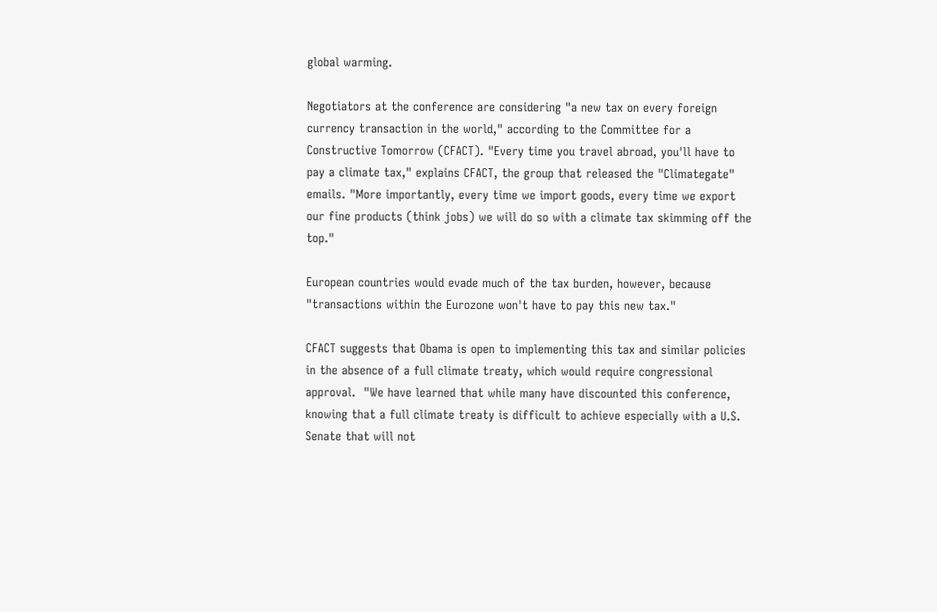global warming.

Negotiators at the conference are considering "a new tax on every foreign currency transaction in the world," according to the Committee for a Constructive Tomorrow (CFACT). "Every time you travel abroad, you'll have to pay a climate tax," explains CFACT, the group that released the "Climategate" emails. "More importantly, every time we import goods, every time we export our fine products (think jobs) we will do so with a climate tax skimming off the top."

European countries would evade much of the tax burden, however, because "transactions within the Eurozone won't have to pay this new tax."

CFACT suggests that Obama is open to implementing this tax and similar policies in the absence of a full climate treaty, which would require congressional approval.  "We have learned that while many have discounted this conference, knowing that a full climate treaty is difficult to achieve especially with a U.S. Senate that will not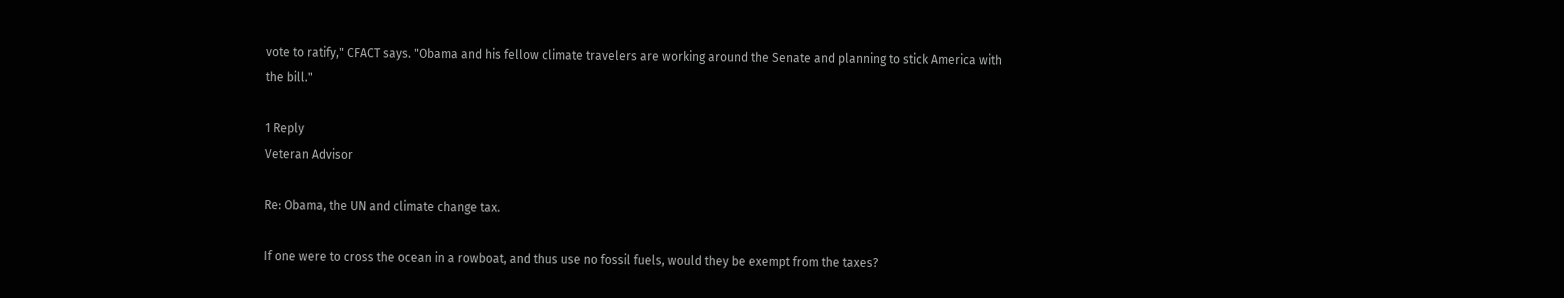vote to ratify," CFACT says. "Obama and his fellow climate travelers are working around the Senate and planning to stick America with the bill."

1 Reply
Veteran Advisor

Re: Obama, the UN and climate change tax.

If one were to cross the ocean in a rowboat, and thus use no fossil fuels, would they be exempt from the taxes?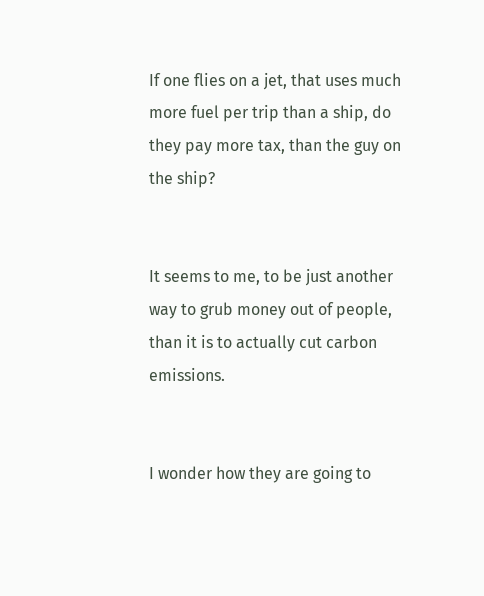If one flies on a jet, that uses much more fuel per trip than a ship, do they pay more tax, than the guy on the ship?


It seems to me, to be just another way to grub money out of people, than it is to actually cut carbon emissions.


I wonder how they are going to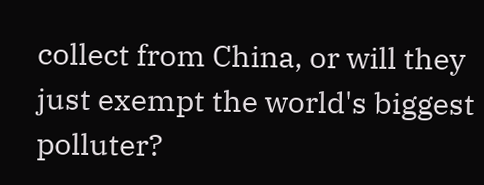collect from China, or will they just exempt the world's biggest polluter?